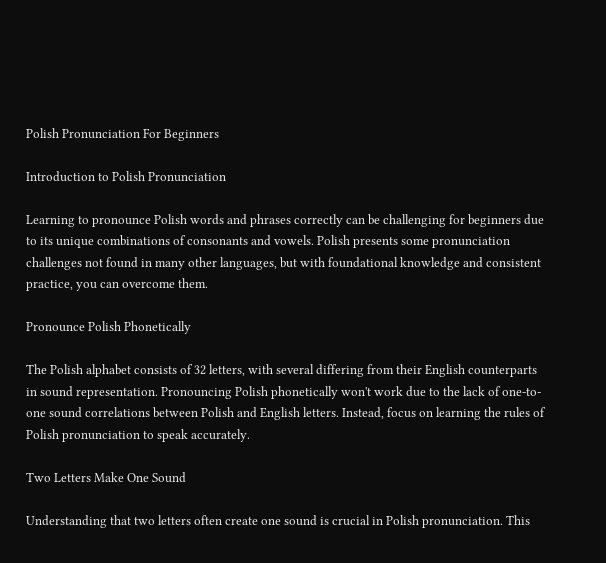Polish Pronunciation For Beginners

Introduction to Polish Pronunciation

Learning to pronounce Polish words and phrases correctly can be challenging for beginners due to its unique combinations of consonants and vowels. Polish presents some pronunciation challenges not found in many other languages, but with foundational knowledge and consistent practice, you can overcome them.

Pronounce Polish Phonetically

The Polish alphabet consists of 32 letters, with several differing from their English counterparts in sound representation. Pronouncing Polish phonetically won't work due to the lack of one-to-one sound correlations between Polish and English letters. Instead, focus on learning the rules of Polish pronunciation to speak accurately.

Two Letters Make One Sound

Understanding that two letters often create one sound is crucial in Polish pronunciation. This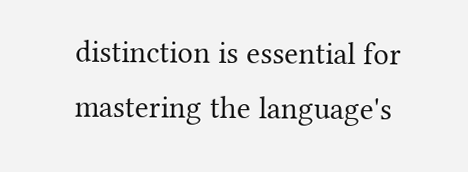distinction is essential for mastering the language's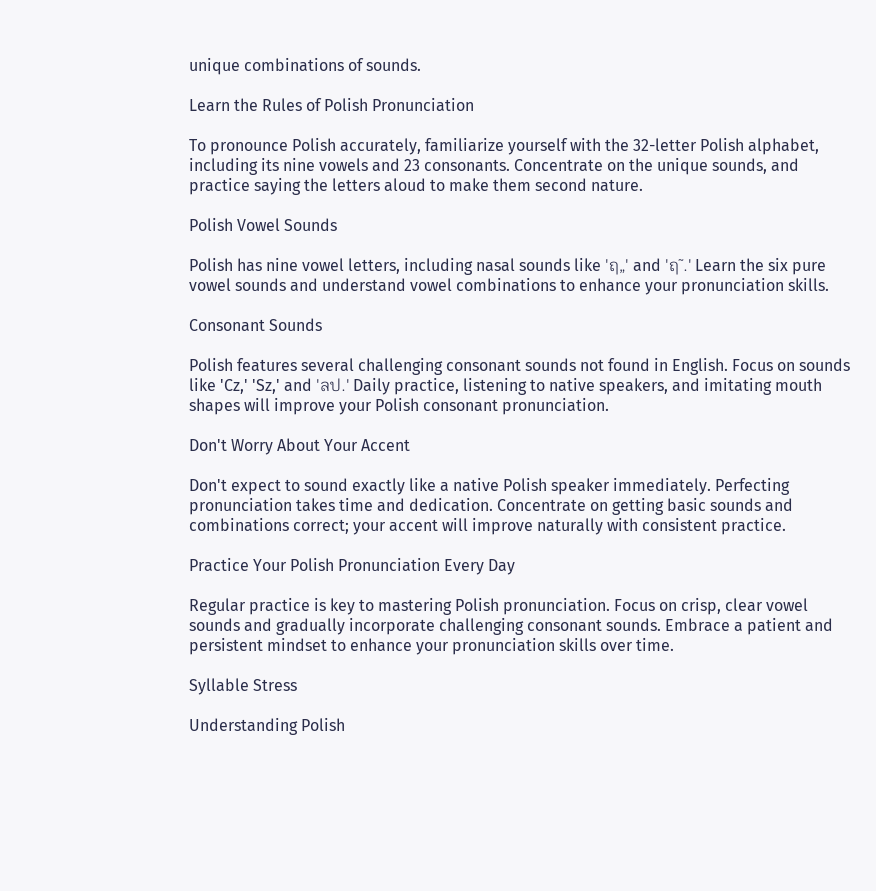unique combinations of sounds.

Learn the Rules of Polish Pronunciation

To pronounce Polish accurately, familiarize yourself with the 32-letter Polish alphabet, including its nine vowels and 23 consonants. Concentrate on the unique sounds, and practice saying the letters aloud to make them second nature.

Polish Vowel Sounds

Polish has nine vowel letters, including nasal sounds like 'ฤ„' and 'ฤ˜.' Learn the six pure vowel sounds and understand vowel combinations to enhance your pronunciation skills.

Consonant Sounds

Polish features several challenging consonant sounds not found in English. Focus on sounds like 'Cz,' 'Sz,' and 'ลป.' Daily practice, listening to native speakers, and imitating mouth shapes will improve your Polish consonant pronunciation.

Don't Worry About Your Accent

Don't expect to sound exactly like a native Polish speaker immediately. Perfecting pronunciation takes time and dedication. Concentrate on getting basic sounds and combinations correct; your accent will improve naturally with consistent practice.

Practice Your Polish Pronunciation Every Day

Regular practice is key to mastering Polish pronunciation. Focus on crisp, clear vowel sounds and gradually incorporate challenging consonant sounds. Embrace a patient and persistent mindset to enhance your pronunciation skills over time.

Syllable Stress

Understanding Polish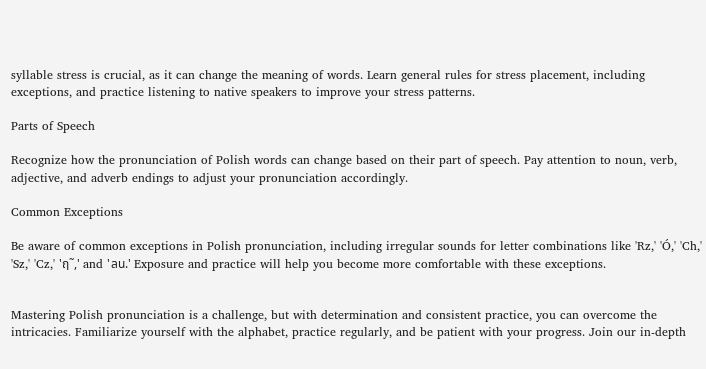syllable stress is crucial, as it can change the meaning of words. Learn general rules for stress placement, including exceptions, and practice listening to native speakers to improve your stress patterns.

Parts of Speech

Recognize how the pronunciation of Polish words can change based on their part of speech. Pay attention to noun, verb, adjective, and adverb endings to adjust your pronunciation accordingly.

Common Exceptions

Be aware of common exceptions in Polish pronunciation, including irregular sounds for letter combinations like 'Rz,' 'Ó,' 'Ch,' 'Sz,' 'Cz,' 'ฤ˜,' and 'ลน.' Exposure and practice will help you become more comfortable with these exceptions.


Mastering Polish pronunciation is a challenge, but with determination and consistent practice, you can overcome the intricacies. Familiarize yourself with the alphabet, practice regularly, and be patient with your progress. Join our in-depth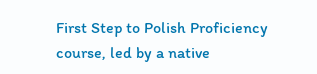First Step to Polish Proficiency course, led by a native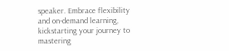speaker. Embrace flexibility and on-demand learning, kickstarting your journey to mastering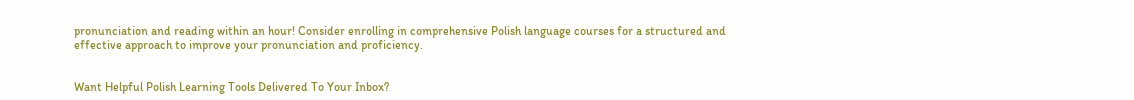pronunciation and reading within an hour! Consider enrolling in comprehensive Polish language courses for a structured and effective approach to improve your pronunciation and proficiency.


Want Helpful Polish Learning Tools Delivered To Your Inbox?